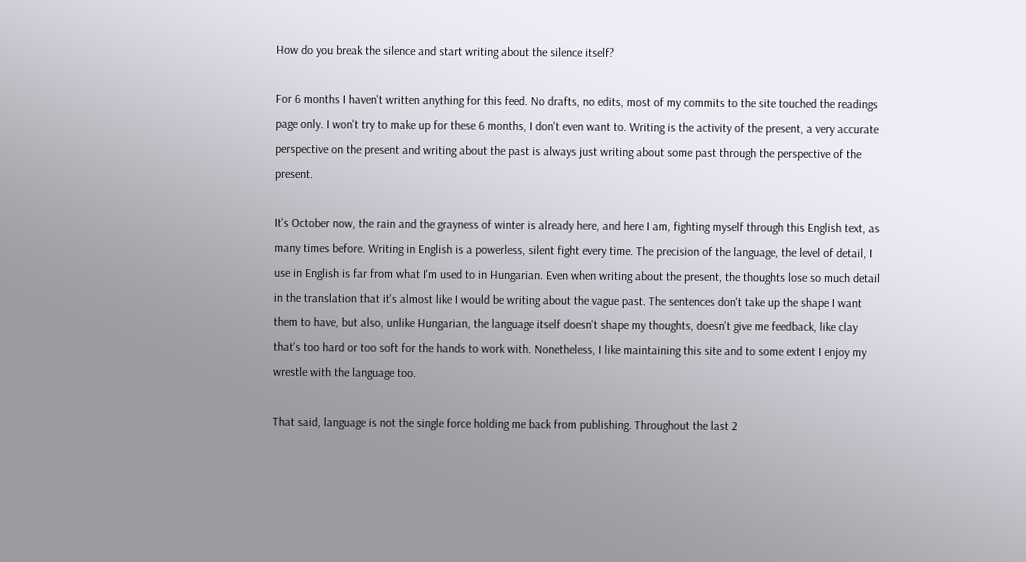How do you break the silence and start writing about the silence itself?

For 6 months I haven't written anything for this feed. No drafts, no edits, most of my commits to the site touched the readings page only. I won't try to make up for these 6 months, I don't even want to. Writing is the activity of the present, a very accurate perspective on the present and writing about the past is always just writing about some past through the perspective of the present.

It's October now, the rain and the grayness of winter is already here, and here I am, fighting myself through this English text, as many times before. Writing in English is a powerless, silent fight every time. The precision of the language, the level of detail, I use in English is far from what I'm used to in Hungarian. Even when writing about the present, the thoughts lose so much detail in the translation that it's almost like I would be writing about the vague past. The sentences don't take up the shape I want them to have, but also, unlike Hungarian, the language itself doesn't shape my thoughts, doesn't give me feedback, like clay that's too hard or too soft for the hands to work with. Nonetheless, I like maintaining this site and to some extent I enjoy my wrestle with the language too.

That said, language is not the single force holding me back from publishing. Throughout the last 2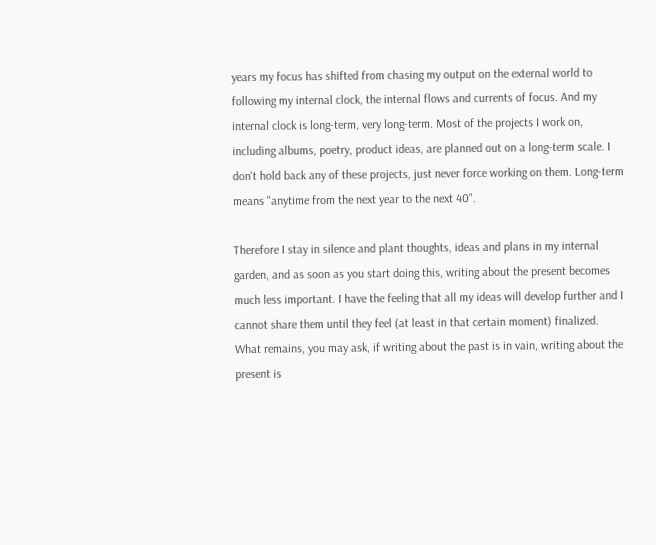years my focus has shifted from chasing my output on the external world to following my internal clock, the internal flows and currents of focus. And my internal clock is long-term, very long-term. Most of the projects I work on, including albums, poetry, product ideas, are planned out on a long-term scale. I don't hold back any of these projects, just never force working on them. Long-term means "anytime from the next year to the next 40".

Therefore I stay in silence and plant thoughts, ideas and plans in my internal garden, and as soon as you start doing this, writing about the present becomes much less important. I have the feeling that all my ideas will develop further and I cannot share them until they feel (at least in that certain moment) finalized. What remains, you may ask, if writing about the past is in vain, writing about the present is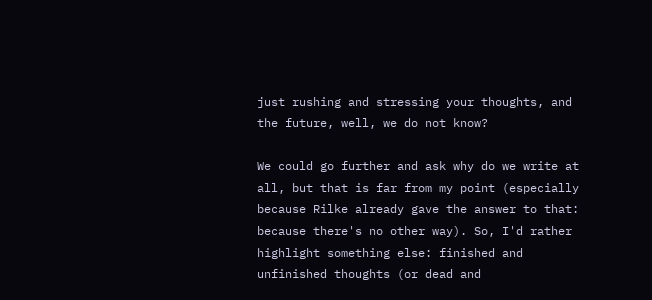just rushing and stressing your thoughts, and the future, well, we do not know?

We could go further and ask why do we write at all, but that is far from my point (especially because Rilke already gave the answer to that: because there's no other way). So, I'd rather highlight something else: finished and unfinished thoughts (or dead and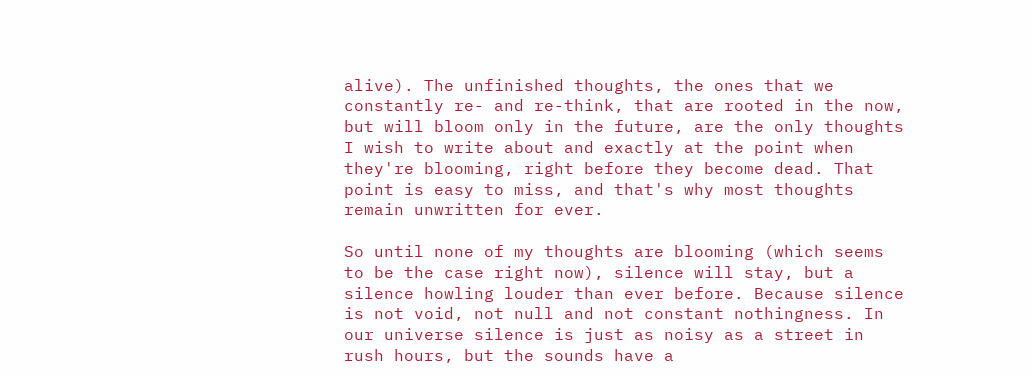alive). The unfinished thoughts, the ones that we constantly re- and re-think, that are rooted in the now, but will bloom only in the future, are the only thoughts I wish to write about and exactly at the point when they're blooming, right before they become dead. That point is easy to miss, and that's why most thoughts remain unwritten for ever.

So until none of my thoughts are blooming (which seems to be the case right now), silence will stay, but a silence howling louder than ever before. Because silence is not void, not null and not constant nothingness. In our universe silence is just as noisy as a street in rush hours, but the sounds have a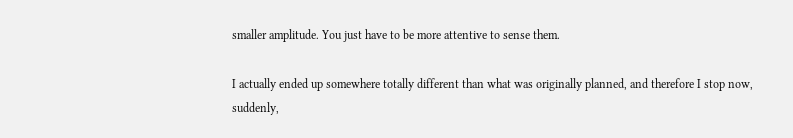smaller amplitude. You just have to be more attentive to sense them.

I actually ended up somewhere totally different than what was originally planned, and therefore I stop now, suddenly,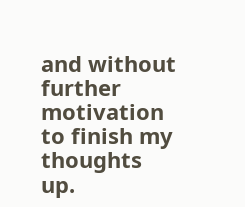and without further motivation to finish my thoughts up.